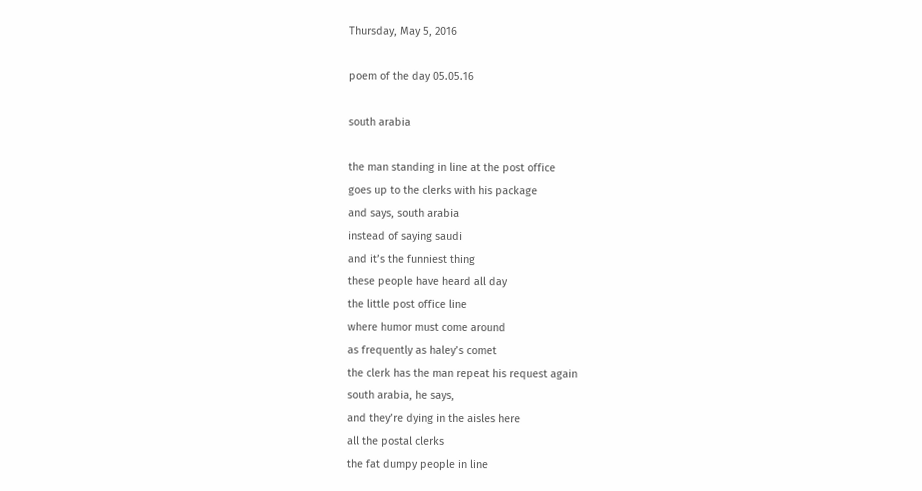Thursday, May 5, 2016

poem of the day 05.05.16

south arabia

the man standing in line at the post office
goes up to the clerks with his package
and says, south arabia
instead of saying saudi
and it’s the funniest thing
these people have heard all day
the little post office line
where humor must come around
as frequently as haley’s comet
the clerk has the man repeat his request again
south arabia, he says,
and they’re dying in the aisles here
all the postal clerks
the fat dumpy people in line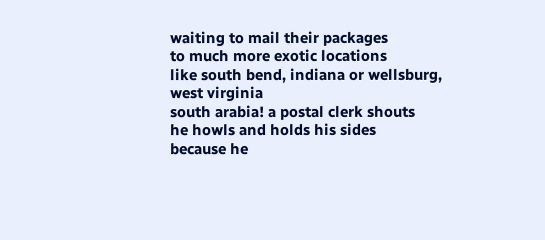waiting to mail their packages
to much more exotic locations
like south bend, indiana or wellsburg, west virginia
south arabia! a postal clerk shouts
he howls and holds his sides
because he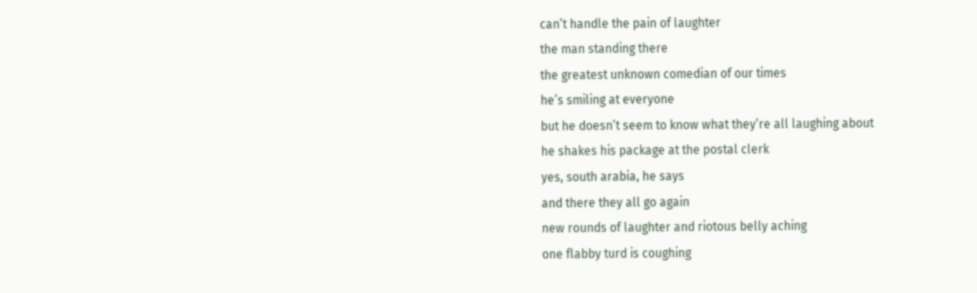can’t handle the pain of laughter
the man standing there
the greatest unknown comedian of our times
he’s smiling at everyone
but he doesn’t seem to know what they’re all laughing about
he shakes his package at the postal clerk
yes, south arabia, he says
and there they all go again
new rounds of laughter and riotous belly aching
one flabby turd is coughing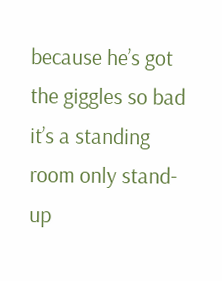because he’s got the giggles so bad
it’s a standing room only stand-up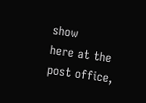show
here at the post office,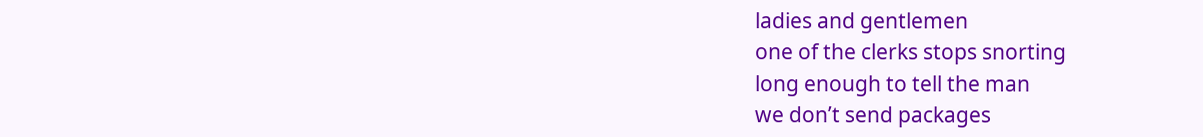ladies and gentlemen
one of the clerks stops snorting
long enough to tell the man
we don’t send packages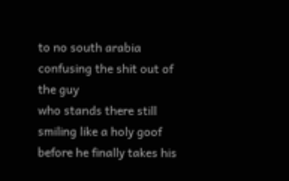to no south arabia
confusing the shit out of the guy
who stands there still smiling like a holy goof
before he finally takes his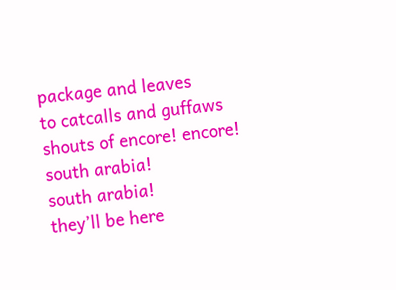package and leaves
to catcalls and guffaws
shouts of encore! encore!
south arabia!
south arabia!
they’ll be here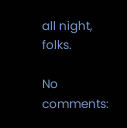all night, folks.

No comments: